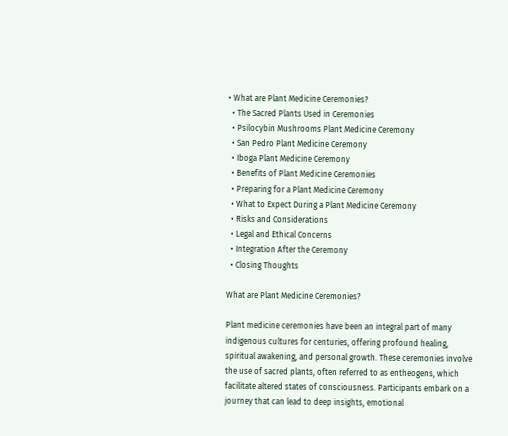• What are Plant Medicine Ceremonies?
  • The Sacred Plants Used in Ceremonies
  • Psilocybin Mushrooms Plant Medicine Ceremony
  • San Pedro Plant Medicine Ceremony
  • Iboga Plant Medicine Ceremony
  • Benefits of Plant Medicine Ceremonies
  • Preparing for a Plant Medicine Ceremony
  • What to Expect During a Plant Medicine Ceremony
  • Risks and Considerations
  • Legal and Ethical Concerns
  • Integration After the Ceremony
  • Closing Thoughts

What are Plant Medicine Ceremonies?

Plant medicine ceremonies have been an integral part of many indigenous cultures for centuries, offering profound healing, spiritual awakening, and personal growth. These ceremonies involve the use of sacred plants, often referred to as entheogens, which facilitate altered states of consciousness. Participants embark on a journey that can lead to deep insights, emotional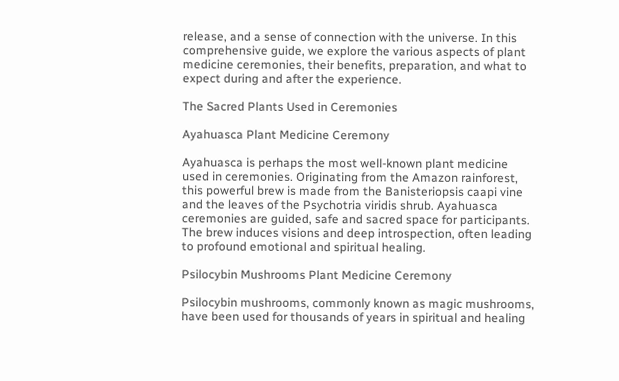release, and a sense of connection with the universe. In this comprehensive guide, we explore the various aspects of plant medicine ceremonies, their benefits, preparation, and what to expect during and after the experience.

The Sacred Plants Used in Ceremonies

Ayahuasca Plant Medicine Ceremony

Ayahuasca is perhaps the most well-known plant medicine used in ceremonies. Originating from the Amazon rainforest, this powerful brew is made from the Banisteriopsis caapi vine and the leaves of the Psychotria viridis shrub. Ayahuasca ceremonies are guided, safe and sacred space for participants. The brew induces visions and deep introspection, often leading to profound emotional and spiritual healing.

Psilocybin Mushrooms Plant Medicine Ceremony

Psilocybin mushrooms, commonly known as magic mushrooms, have been used for thousands of years in spiritual and healing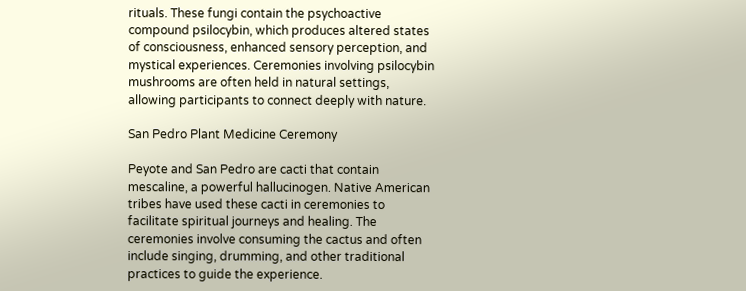rituals. These fungi contain the psychoactive compound psilocybin, which produces altered states of consciousness, enhanced sensory perception, and mystical experiences. Ceremonies involving psilocybin mushrooms are often held in natural settings, allowing participants to connect deeply with nature.

San Pedro Plant Medicine Ceremony

Peyote and San Pedro are cacti that contain mescaline, a powerful hallucinogen. Native American tribes have used these cacti in ceremonies to facilitate spiritual journeys and healing. The ceremonies involve consuming the cactus and often include singing, drumming, and other traditional practices to guide the experience.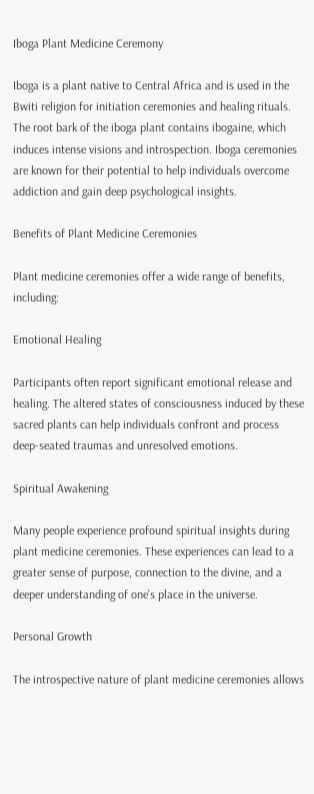Iboga Plant Medicine Ceremony

Iboga is a plant native to Central Africa and is used in the Bwiti religion for initiation ceremonies and healing rituals. The root bark of the iboga plant contains ibogaine, which induces intense visions and introspection. Iboga ceremonies are known for their potential to help individuals overcome addiction and gain deep psychological insights.

Benefits of Plant Medicine Ceremonies

Plant medicine ceremonies offer a wide range of benefits, including:

Emotional Healing

Participants often report significant emotional release and healing. The altered states of consciousness induced by these sacred plants can help individuals confront and process deep-seated traumas and unresolved emotions.

Spiritual Awakening

Many people experience profound spiritual insights during plant medicine ceremonies. These experiences can lead to a greater sense of purpose, connection to the divine, and a deeper understanding of one’s place in the universe.

Personal Growth

The introspective nature of plant medicine ceremonies allows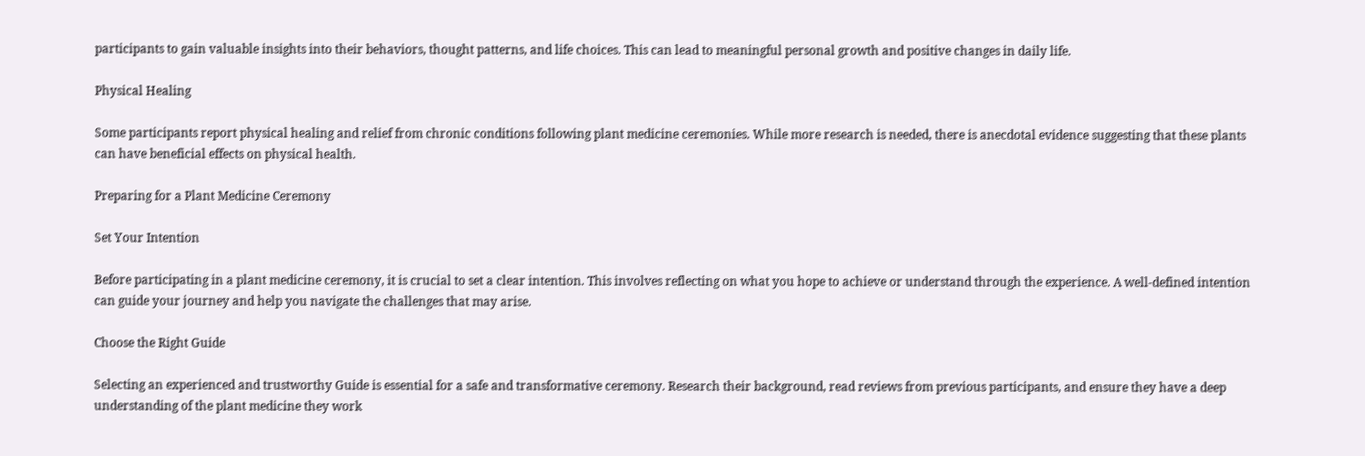participants to gain valuable insights into their behaviors, thought patterns, and life choices. This can lead to meaningful personal growth and positive changes in daily life.

Physical Healing

Some participants report physical healing and relief from chronic conditions following plant medicine ceremonies. While more research is needed, there is anecdotal evidence suggesting that these plants can have beneficial effects on physical health.

Preparing for a Plant Medicine Ceremony

Set Your Intention

Before participating in a plant medicine ceremony, it is crucial to set a clear intention. This involves reflecting on what you hope to achieve or understand through the experience. A well-defined intention can guide your journey and help you navigate the challenges that may arise.

Choose the Right Guide

Selecting an experienced and trustworthy Guide is essential for a safe and transformative ceremony. Research their background, read reviews from previous participants, and ensure they have a deep understanding of the plant medicine they work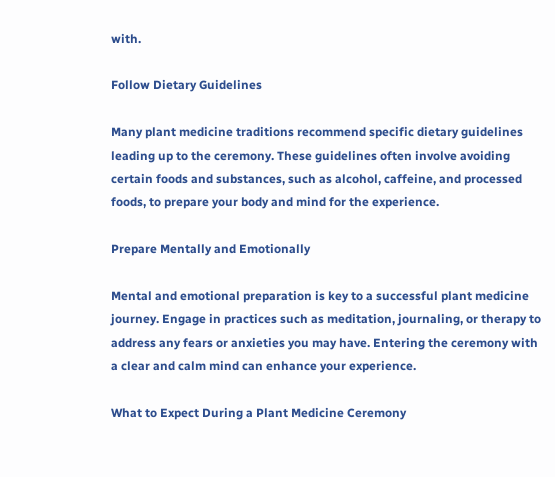with.

Follow Dietary Guidelines

Many plant medicine traditions recommend specific dietary guidelines leading up to the ceremony. These guidelines often involve avoiding certain foods and substances, such as alcohol, caffeine, and processed foods, to prepare your body and mind for the experience.

Prepare Mentally and Emotionally

Mental and emotional preparation is key to a successful plant medicine journey. Engage in practices such as meditation, journaling, or therapy to address any fears or anxieties you may have. Entering the ceremony with a clear and calm mind can enhance your experience.

What to Expect During a Plant Medicine Ceremony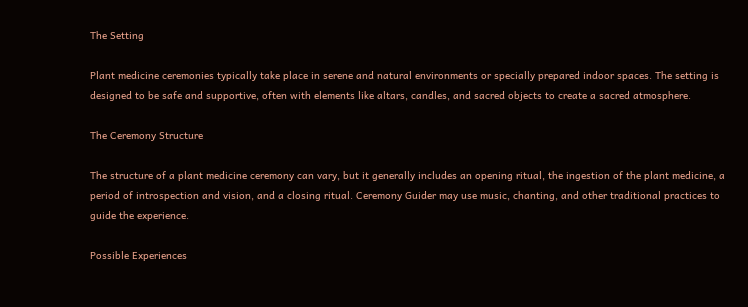The Setting

Plant medicine ceremonies typically take place in serene and natural environments or specially prepared indoor spaces. The setting is designed to be safe and supportive, often with elements like altars, candles, and sacred objects to create a sacred atmosphere.

The Ceremony Structure

The structure of a plant medicine ceremony can vary, but it generally includes an opening ritual, the ingestion of the plant medicine, a period of introspection and vision, and a closing ritual. Ceremony Guider may use music, chanting, and other traditional practices to guide the experience.

Possible Experiences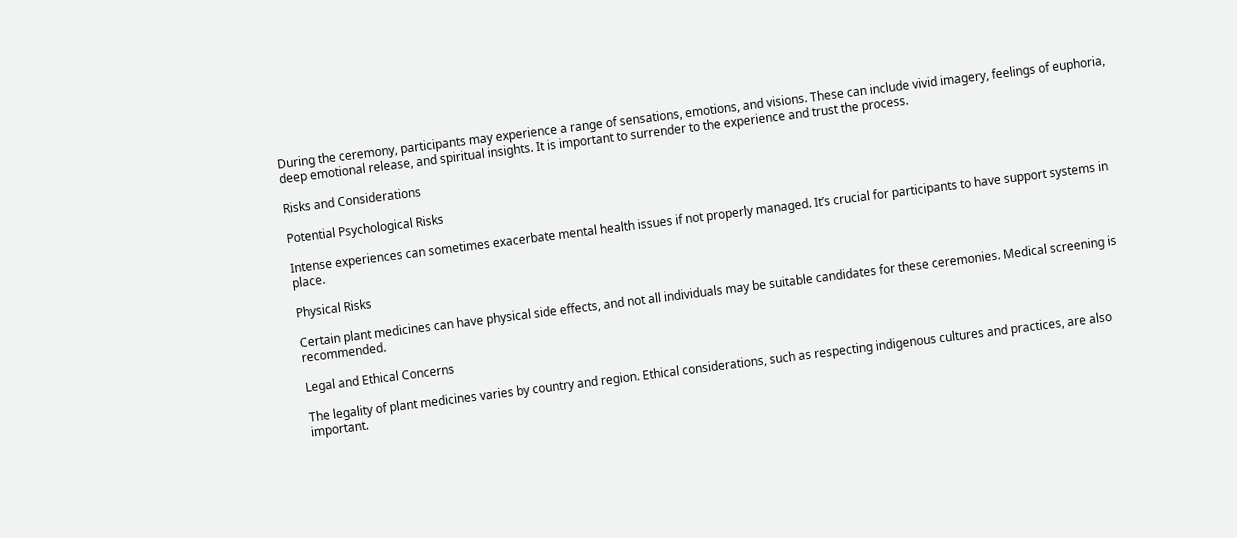During the ceremony, participants may experience a range of sensations, emotions, and visions. These can include vivid imagery, feelings of euphoria, deep emotional release, and spiritual insights. It is important to surrender to the experience and trust the process.

Risks and Considerations

Potential Psychological Risks

Intense experiences can sometimes exacerbate mental health issues if not properly managed. It’s crucial for participants to have support systems in place.

Physical Risks

Certain plant medicines can have physical side effects, and not all individuals may be suitable candidates for these ceremonies. Medical screening is recommended.

Legal and Ethical Concerns

The legality of plant medicines varies by country and region. Ethical considerations, such as respecting indigenous cultures and practices, are also important.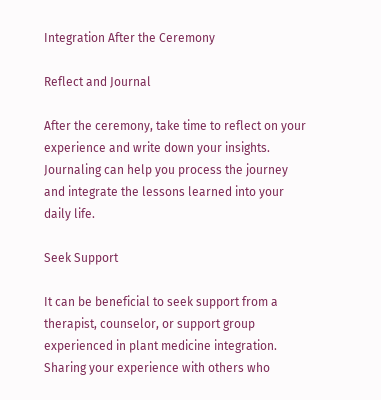Integration After the Ceremony

Reflect and Journal

After the ceremony, take time to reflect on your experience and write down your insights. Journaling can help you process the journey and integrate the lessons learned into your daily life.

Seek Support

It can be beneficial to seek support from a therapist, counselor, or support group experienced in plant medicine integration. Sharing your experience with others who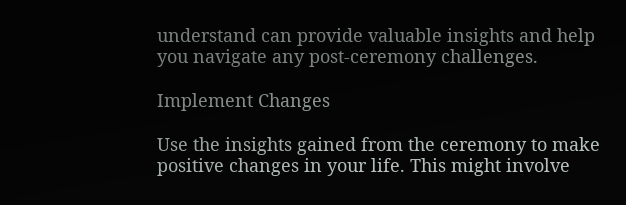understand can provide valuable insights and help you navigate any post-ceremony challenges.

Implement Changes

Use the insights gained from the ceremony to make positive changes in your life. This might involve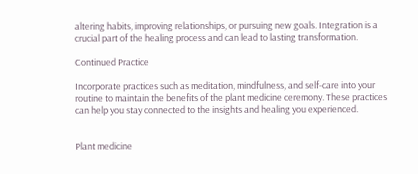altering habits, improving relationships, or pursuing new goals. Integration is a crucial part of the healing process and can lead to lasting transformation.

Continued Practice

Incorporate practices such as meditation, mindfulness, and self-care into your routine to maintain the benefits of the plant medicine ceremony. These practices can help you stay connected to the insights and healing you experienced.


Plant medicine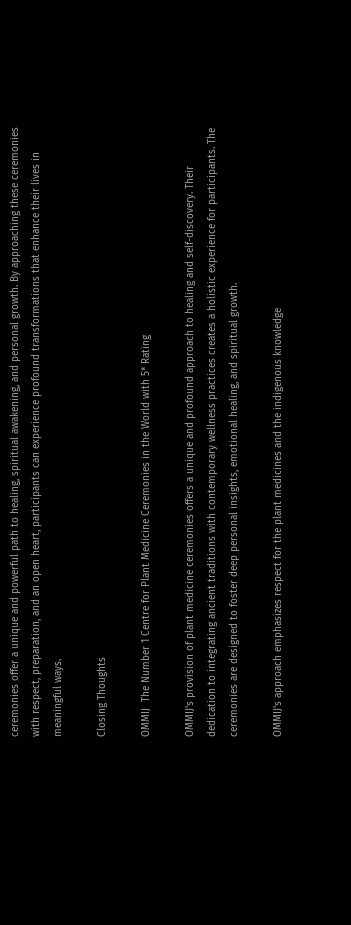ceremonies offer a unique and powerful path to healing, spiritual awakening, and personal growth. By approaching these ceremonies with respect, preparation, and an open heart, participants can experience profound transformations that enhance their lives in meaningful ways.

Closing Thoughts

OMMIJ  The Number 1 Centre for Plant Medicine Ceremonies in the World with 5* Rating

OMMIJ’s provision of plant medicine ceremonies offers a unique and profound approach to healing and self-discovery. Their dedication to integrating ancient traditions with contemporary wellness practices creates a holistic experience for participants. The ceremonies are designed to foster deep personal insights, emotional healing, and spiritual growth.

OMMIJ’s approach emphasizes respect for the plant medicines and the indigenous knowledge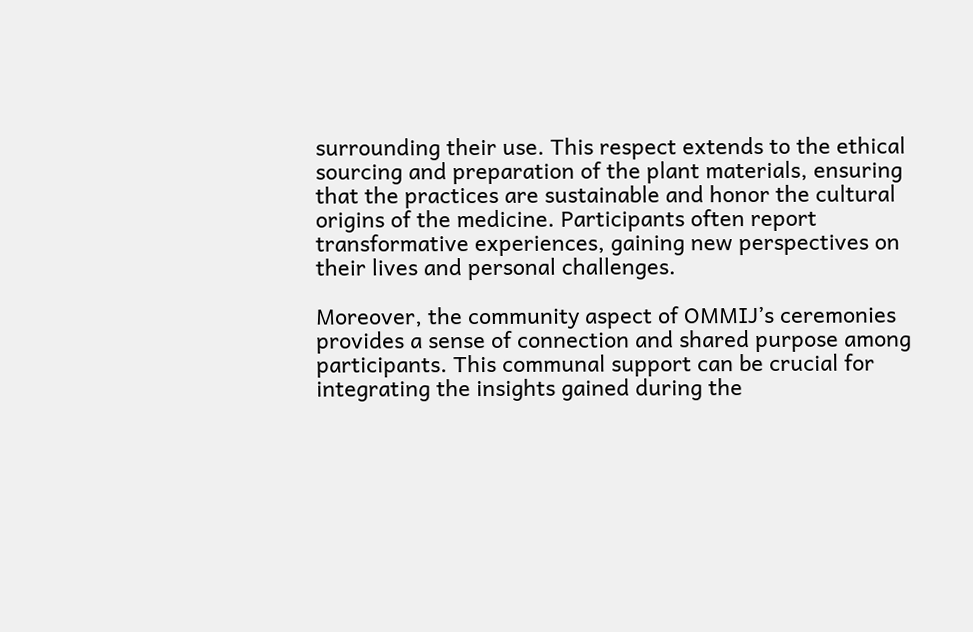surrounding their use. This respect extends to the ethical sourcing and preparation of the plant materials, ensuring that the practices are sustainable and honor the cultural origins of the medicine. Participants often report transformative experiences, gaining new perspectives on their lives and personal challenges.

Moreover, the community aspect of OMMIJ’s ceremonies provides a sense of connection and shared purpose among participants. This communal support can be crucial for integrating the insights gained during the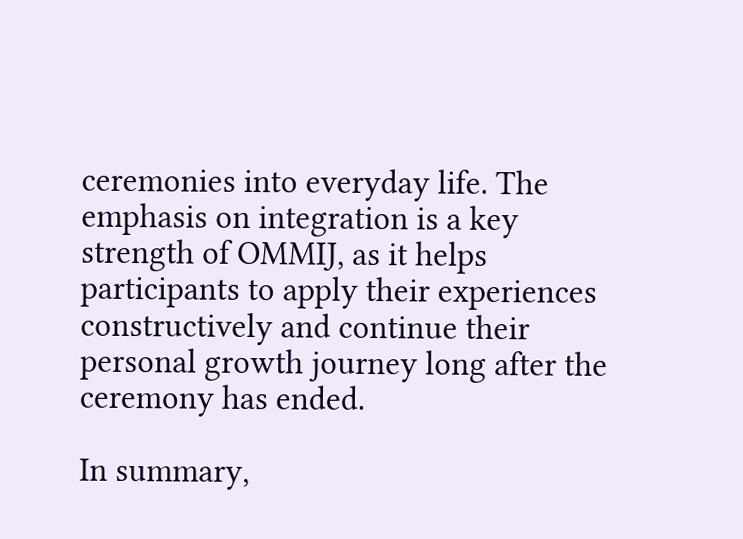ceremonies into everyday life. The emphasis on integration is a key strength of OMMIJ, as it helps participants to apply their experiences constructively and continue their personal growth journey long after the ceremony has ended.

In summary,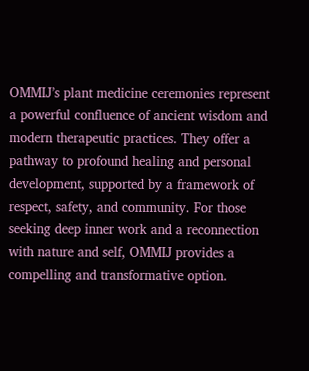OMMIJ’s plant medicine ceremonies represent a powerful confluence of ancient wisdom and modern therapeutic practices. They offer a pathway to profound healing and personal development, supported by a framework of respect, safety, and community. For those seeking deep inner work and a reconnection with nature and self, OMMIJ provides a compelling and transformative option.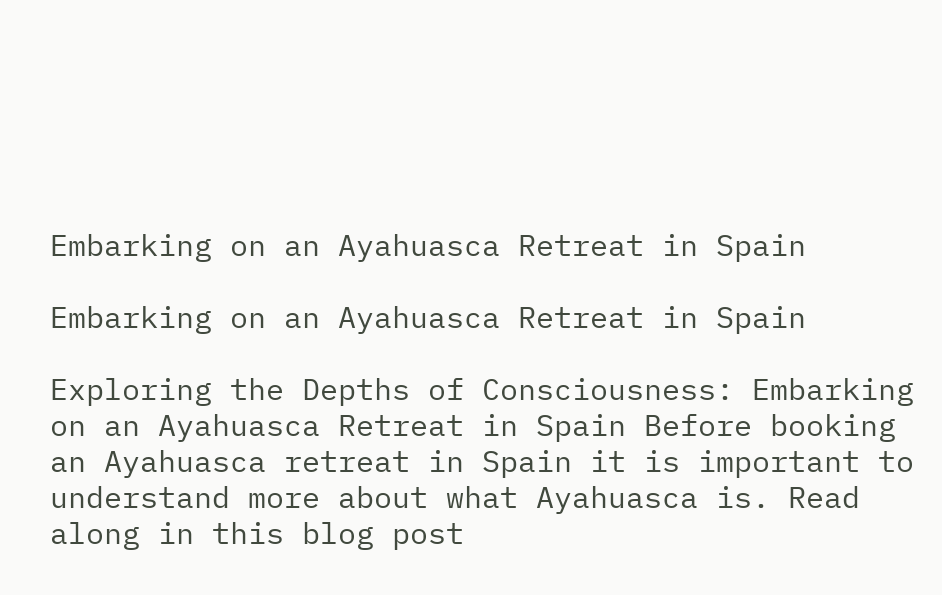Embarking on an Ayahuasca Retreat in Spain

Embarking on an Ayahuasca Retreat in Spain

Exploring the Depths of Consciousness: Embarking on an Ayahuasca Retreat in Spain Before booking an Ayahuasca retreat in Spain it is important to understand more about what Ayahuasca is. Read along in this blog post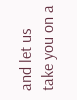and let us take you on a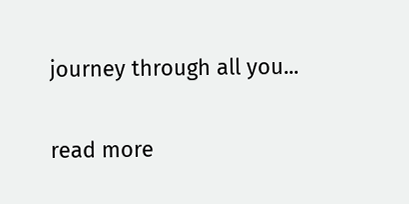journey through all you...

read more